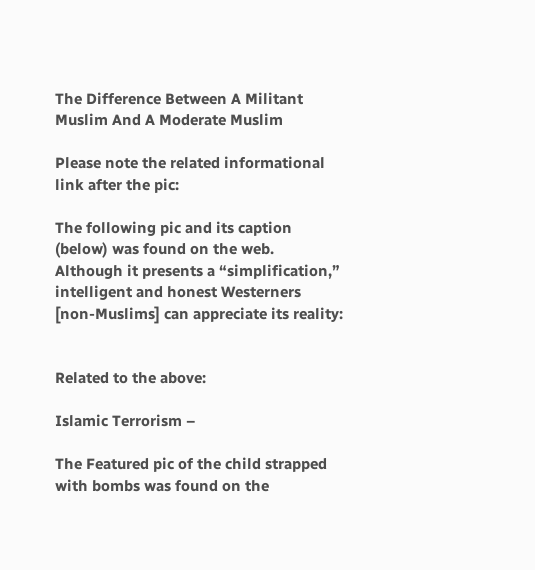The Difference Between A Militant Muslim And A Moderate Muslim

Please note the related informational link after the pic:

The following pic and its caption (below) was found on the web. Although it presents a “simplification,” intelligent and honest Westerners [non-Muslims] can appreciate its reality:


Related to the above:

Islamic Terrorism –

The Featured pic of the child strapped with bombs was found on the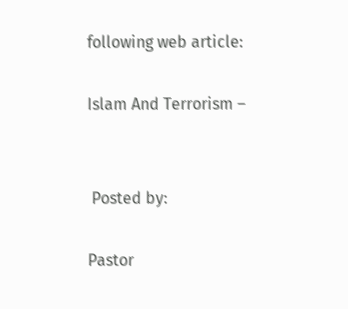following web article:

Islam And Terrorism –


 Posted by:

Pastor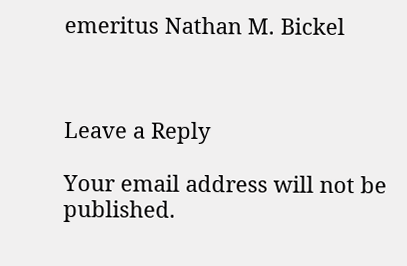emeritus Nathan M. Bickel



Leave a Reply

Your email address will not be published.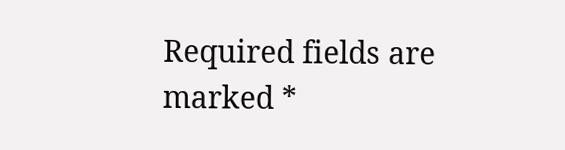Required fields are marked *